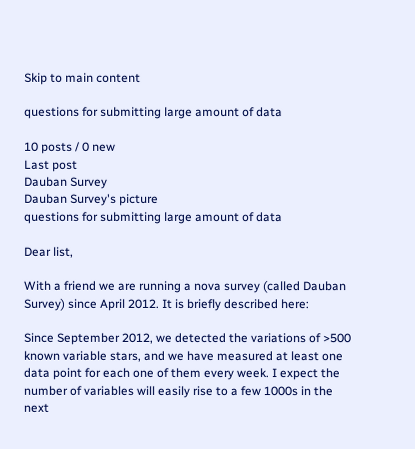Skip to main content

questions for submitting large amount of data

10 posts / 0 new
Last post
Dauban Survey
Dauban Survey's picture
questions for submitting large amount of data

Dear list,

With a friend we are running a nova survey (called Dauban Survey) since April 2012. It is briefly described here:

Since September 2012, we detected the variations of >500 known variable stars, and we have measured at least one data point for each one of them every week. I expect the number of variables will easily rise to a few 1000s in the next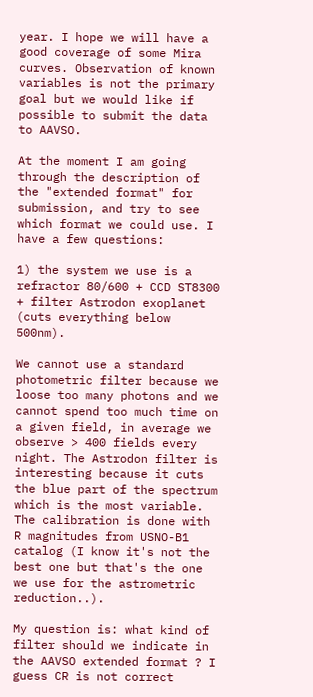year. I hope we will have a good coverage of some Mira curves. Observation of known variables is not the primary goal but we would like if possible to submit the data to AAVSO.

At the moment I am going through the description of the "extended format" for submission, and try to see which format we could use. I have a few questions:

1) the system we use is a refractor 80/600 + CCD ST8300 + filter Astrodon exoplanet (cuts everything below 500nm).

We cannot use a standard photometric filter because we loose too many photons and we cannot spend too much time on a given field, in average we observe > 400 fields every night. The Astrodon filter is interesting because it cuts the blue part of the spectrum which is the most variable. The calibration is done with R magnitudes from USNO-B1 catalog (I know it's not the best one but that's the one we use for the astrometric reduction..).

My question is: what kind of filter should we indicate in the AAVSO extended format ? I guess CR is not correct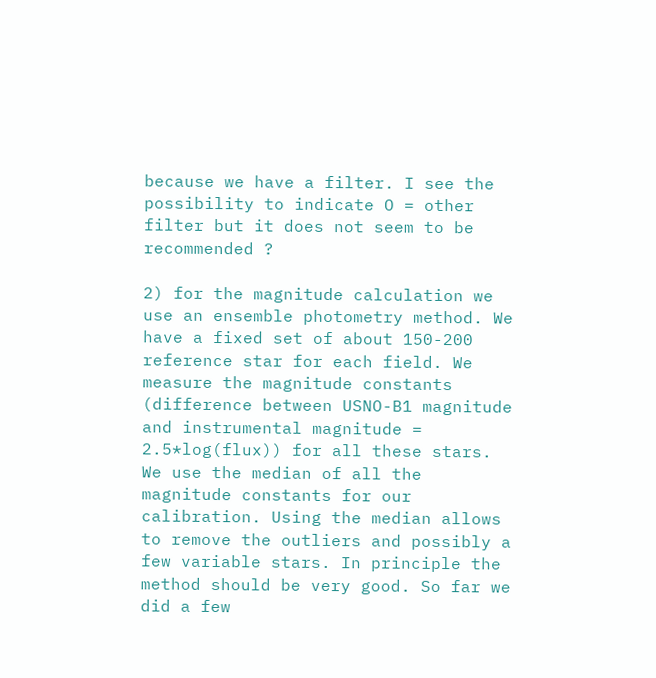because we have a filter. I see the possibility to indicate O = other filter but it does not seem to be recommended ?

2) for the magnitude calculation we use an ensemble photometry method. We have a fixed set of about 150-200 reference star for each field. We measure the magnitude constants (difference between USNO-B1 magnitude and instrumental magnitude = 2.5*log(flux)) for all these stars. We use the median of all the magnitude constants for our calibration. Using the median allows to remove the outliers and possibly a few variable stars. In principle the method should be very good. So far we did a few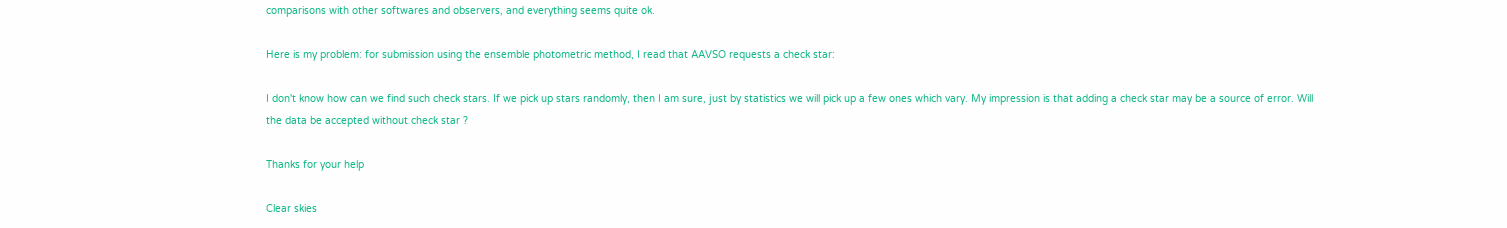comparisons with other softwares and observers, and everything seems quite ok.

Here is my problem: for submission using the ensemble photometric method, I read that AAVSO requests a check star:

I don't know how can we find such check stars. If we pick up stars randomly, then I am sure, just by statistics we will pick up a few ones which vary. My impression is that adding a check star may be a source of error. Will the data be accepted without check star ?

Thanks for your help

Clear skies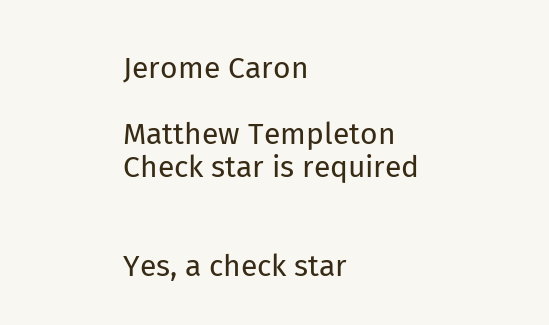Jerome Caron

Matthew Templeton
Check star is required


Yes, a check star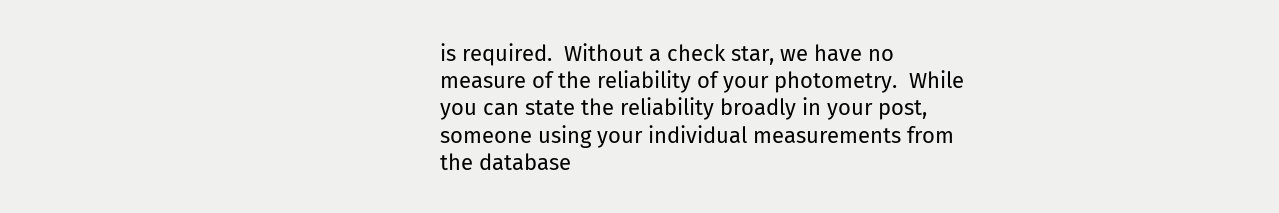is required.  Without a check star, we have no measure of the reliability of your photometry.  While you can state the reliability broadly in your post, someone using your individual measurements from the database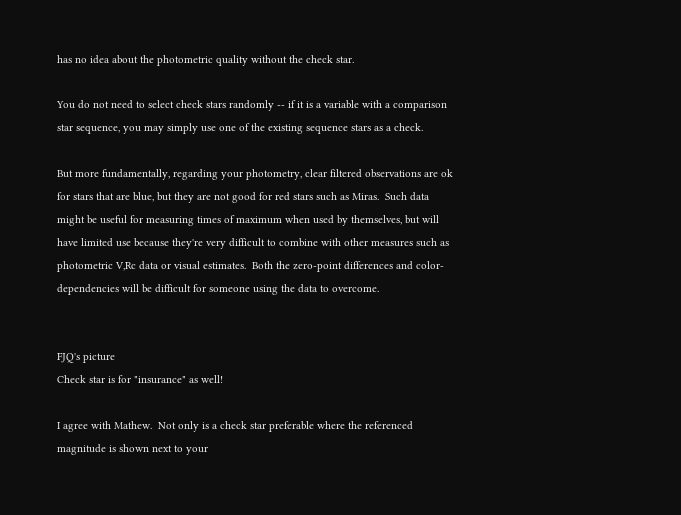has no idea about the photometric quality without the check star.

You do not need to select check stars randomly -- if it is a variable with a comparison star sequence, you may simply use one of the existing sequence stars as a check.

But more fundamentally, regarding your photometry, clear filtered observations are ok for stars that are blue, but they are not good for red stars such as Miras.  Such data might be useful for measuring times of maximum when used by themselves, but will have limited use because they're very difficult to combine with other measures such as photometric V,Rc data or visual estimates.  Both the zero-point differences and color-dependencies will be difficult for someone using the data to overcome.


FJQ's picture
Check star is for "insurance" as well!

I agree with Mathew.  Not only is a check star preferable where the referenced magnitude is shown next to your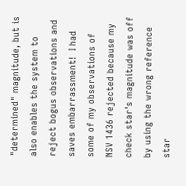"determined" magnitude, but is also enables the system to reject bogus observations and saves embarrassment!  I had some of my observations of NSV 1436 rejected because my check star's magnitude was off by using the wrong reference star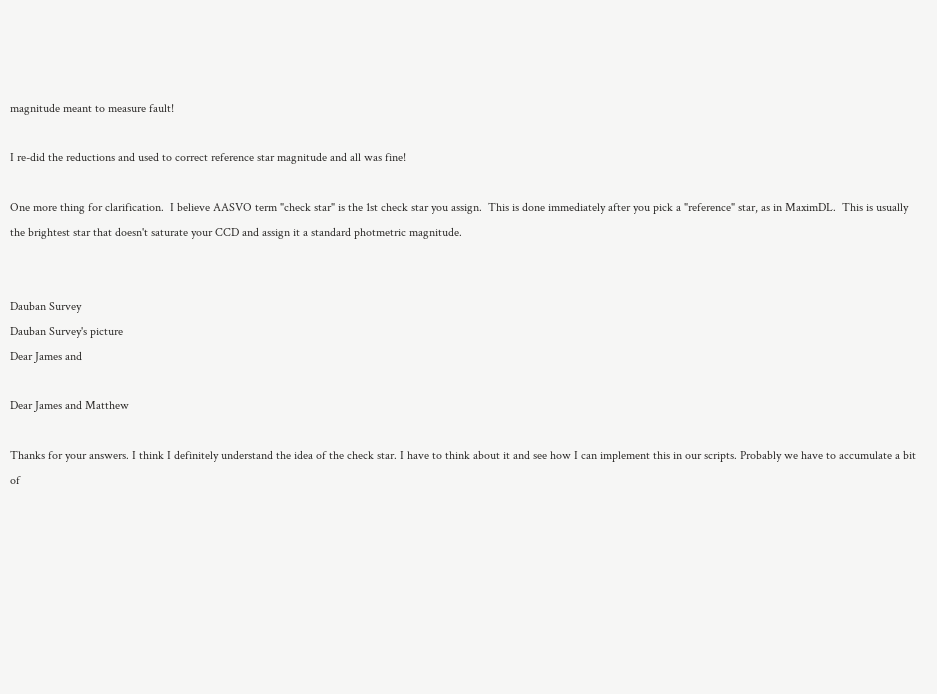magnitude meant to measure fault!

I re-did the reductions and used to correct reference star magnitude and all was fine!

One more thing for clarification.  I believe AASVO term "check star" is the 1st check star you assign.  This is done immediately after you pick a "reference" star, as in MaximDL.  This is usually the brightest star that doesn't saturate your CCD and assign it a standard photmetric magnitude.


Dauban Survey
Dauban Survey's picture
Dear James and

Dear James and Matthew

Thanks for your answers. I think I definitely understand the idea of the check star. I have to think about it and see how I can implement this in our scripts. Probably we have to accumulate a bit of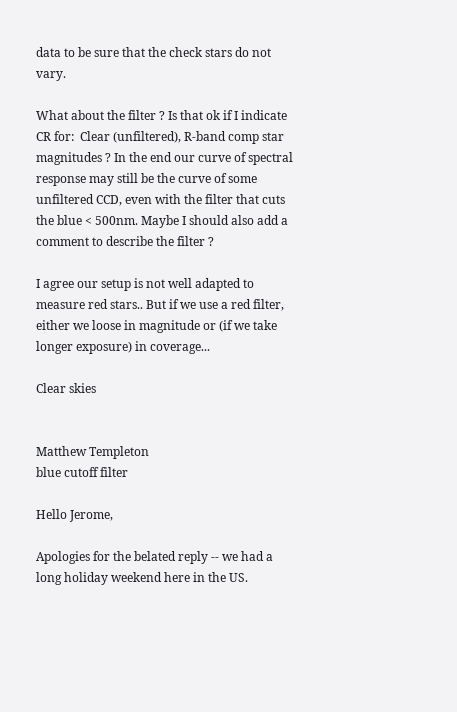data to be sure that the check stars do not vary.

What about the filter ? Is that ok if I indicate CR for:  Clear (unfiltered), R-band comp star magnitudes ? In the end our curve of spectral response may still be the curve of some unfiltered CCD, even with the filter that cuts the blue < 500nm. Maybe I should also add a comment to describe the filter ?

I agree our setup is not well adapted to measure red stars.. But if we use a red filter, either we loose in magnitude or (if we take longer exposure) in coverage...

Clear skies


Matthew Templeton
blue cutoff filter

Hello Jerome,

Apologies for the belated reply -- we had a long holiday weekend here in the US.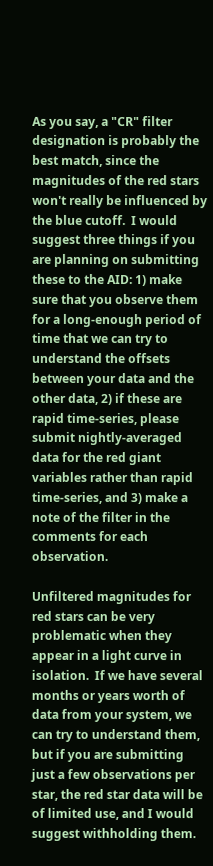As you say, a "CR" filter designation is probably the best match, since the magnitudes of the red stars won't really be influenced by the blue cutoff.  I would suggest three things if you are planning on submitting these to the AID: 1) make sure that you observe them for a long-enough period of time that we can try to understand the offsets between your data and the other data, 2) if these are rapid time-series, please submit nightly-averaged data for the red giant variables rather than rapid time-series, and 3) make a note of the filter in the comments for each observation.

Unfiltered magnitudes for red stars can be very problematic when they appear in a light curve in isolation.  If we have several months or years worth of data from your system, we can try to understand them, but if you are submitting just a few observations per star, the red star data will be of limited use, and I would suggest withholding them.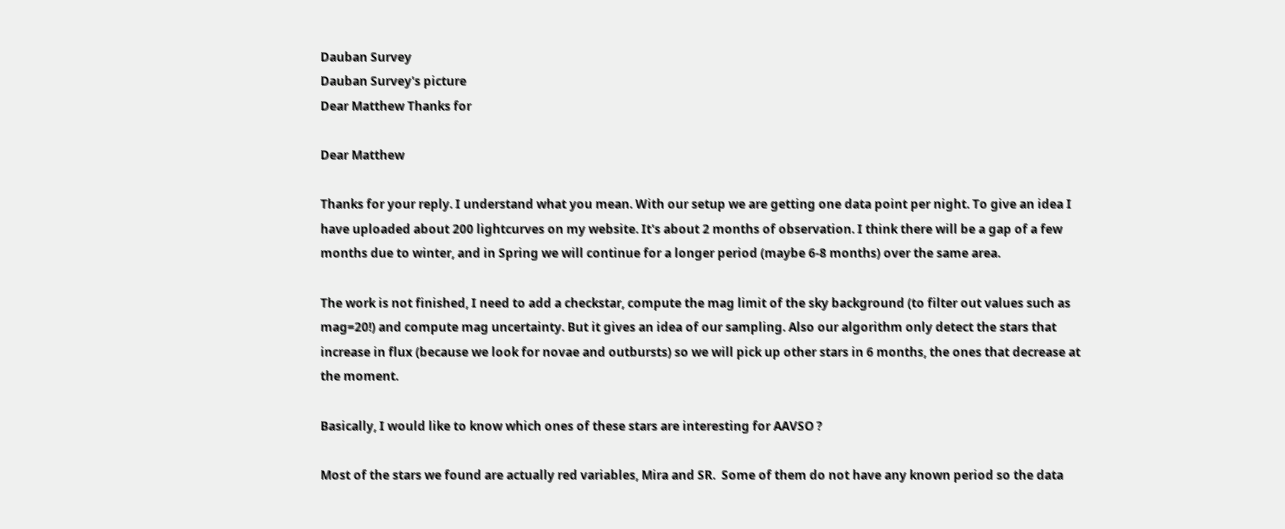Dauban Survey
Dauban Survey's picture
Dear Matthew Thanks for

Dear Matthew

Thanks for your reply. I understand what you mean. With our setup we are getting one data point per night. To give an idea I have uploaded about 200 lightcurves on my website. It's about 2 months of observation. I think there will be a gap of a few months due to winter, and in Spring we will continue for a longer period (maybe 6-8 months) over the same area.

The work is not finished, I need to add a checkstar, compute the mag limit of the sky background (to filter out values such as mag=20!) and compute mag uncertainty. But it gives an idea of our sampling. Also our algorithm only detect the stars that increase in flux (because we look for novae and outbursts) so we will pick up other stars in 6 months, the ones that decrease at the moment.

Basically, I would like to know which ones of these stars are interesting for AAVSO ?

Most of the stars we found are actually red variables, Mira and SR.  Some of them do not have any known period so the data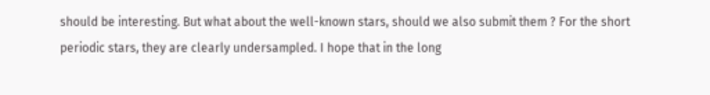should be interesting. But what about the well-known stars, should we also submit them ? For the short periodic stars, they are clearly undersampled. I hope that in the long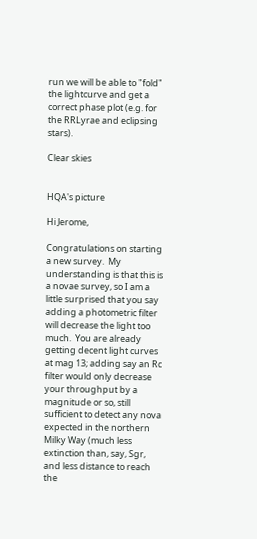run we will be able to "fold" the lightcurve and get a correct phase plot (e.g. for the RRLyrae and eclipsing stars).

Clear skies


HQA's picture

Hi Jerome,

Congratulations on starting a new survey.  My understanding is that this is a novae survey, so I am a little surprised that you say adding a photometric filter will decrease the light too much.  You are already getting decent light curves at mag 13; adding say an Rc filter would only decrease your throughput by a magnitude or so, still sufficient to detect any nova expected in the northern Milky Way (much less extinction than, say, Sgr, and less distance to reach the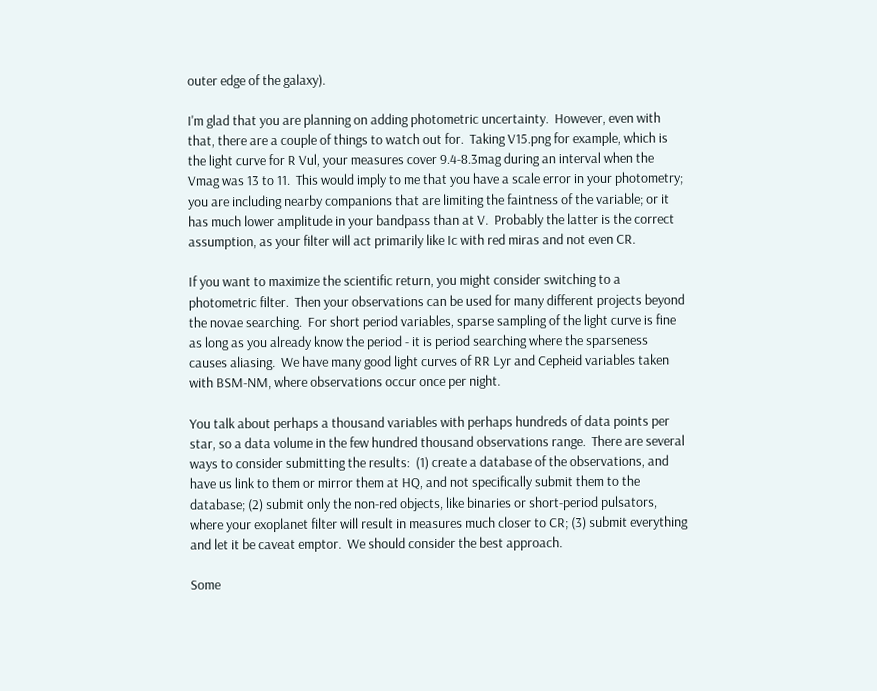outer edge of the galaxy).

I'm glad that you are planning on adding photometric uncertainty.  However, even with that, there are a couple of things to watch out for.  Taking V15.png for example, which is the light curve for R Vul, your measures cover 9.4-8.3mag during an interval when the Vmag was 13 to 11.  This would imply to me that you have a scale error in your photometry; you are including nearby companions that are limiting the faintness of the variable; or it has much lower amplitude in your bandpass than at V.  Probably the latter is the correct assumption, as your filter will act primarily like Ic with red miras and not even CR.

If you want to maximize the scientific return, you might consider switching to a photometric filter.  Then your observations can be used for many different projects beyond the novae searching.  For short period variables, sparse sampling of the light curve is fine as long as you already know the period - it is period searching where the sparseness causes aliasing.  We have many good light curves of RR Lyr and Cepheid variables taken with BSM-NM, where observations occur once per night.

You talk about perhaps a thousand variables with perhaps hundreds of data points per star, so a data volume in the few hundred thousand observations range.  There are several ways to consider submitting the results:  (1) create a database of the observations, and have us link to them or mirror them at HQ, and not specifically submit them to the database; (2) submit only the non-red objects, like binaries or short-period pulsators, where your exoplanet filter will result in measures much closer to CR; (3) submit everything and let it be caveat emptor.  We should consider the best approach.

Some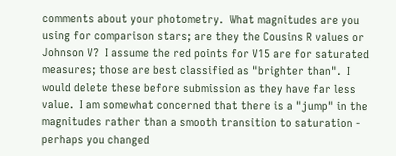comments about your photometry.  What magnitudes are you using for comparison stars; are they the Cousins R values or Johnson V?  I assume the red points for V15 are for saturated measures; those are best classified as "brighter than".  I would delete these before submission as they have far less value.  I am somewhat concerned that there is a "jump" in the magnitudes rather than a smooth transition to saturation - perhaps you changed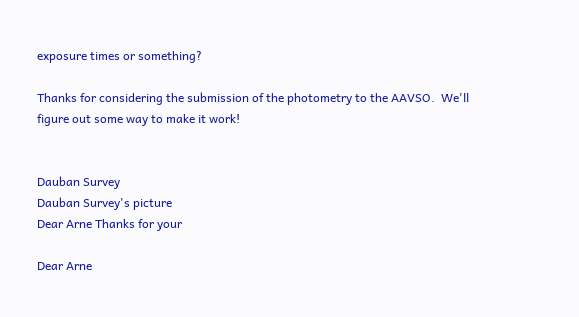exposure times or something?

Thanks for considering the submission of the photometry to the AAVSO.  We'll figure out some way to make it work!


Dauban Survey
Dauban Survey's picture
Dear Arne Thanks for your

Dear Arne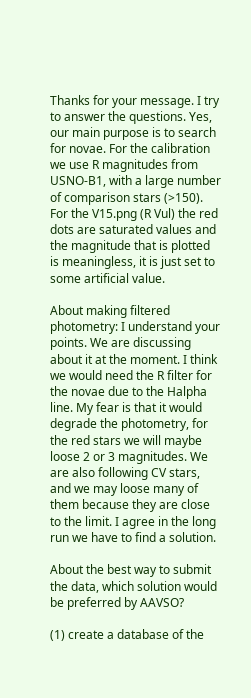Thanks for your message. I try to answer the questions. Yes, our main purpose is to search for novae. For the calibration we use R magnitudes from USNO-B1, with a large number of comparison stars (>150). For the V15.png (R Vul) the red dots are saturated values and the magnitude that is plotted is meaningless, it is just set to some artificial value.

About making filtered photometry: I understand your points. We are discussing about it at the moment. I think we would need the R filter for the novae due to the Halpha line. My fear is that it would degrade the photometry, for the red stars we will maybe loose 2 or 3 magnitudes. We are also following CV stars, and we may loose many of them because they are close to the limit. I agree in the long run we have to find a solution.

About the best way to submit the data, which solution would be preferred by AAVSO?

(1) create a database of the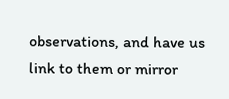observations, and have us link to them or mirror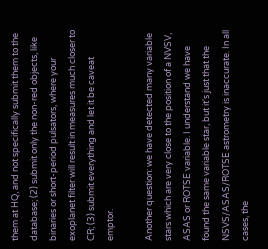them at HQ, and not specifically submit them to the database; (2) submit only the non-red objects, like binaries or short-period pulsators, where your exoplanet filter will result in measures much closer to CR; (3) submit everything and let it be caveat emptor.

Another question: we have detected many variable stars which are very close to the position of a NVSV, ASAS or ROTSE variable. I understand we have found the same variable star, but it's just that the NSVS/ASAS/ROTSE astrometry is inaccurate. In all cases, the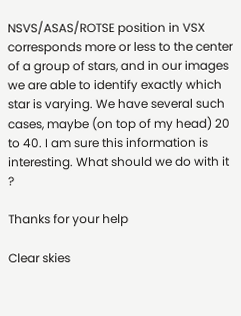NSVS/ASAS/ROTSE position in VSX corresponds more or less to the center of a group of stars, and in our images we are able to identify exactly which star is varying. We have several such cases, maybe (on top of my head) 20 to 40. I am sure this information is interesting. What should we do with it ?

Thanks for your help

Clear skies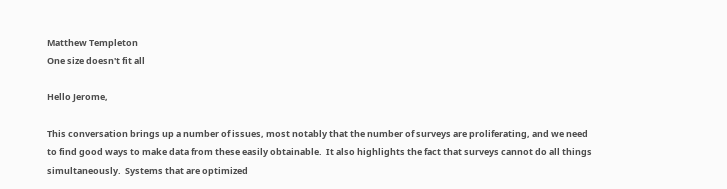Matthew Templeton
One size doesn't fit all

Hello Jerome,

This conversation brings up a number of issues, most notably that the number of surveys are proliferating, and we need to find good ways to make data from these easily obtainable.  It also highlights the fact that surveys cannot do all things simultaneously.  Systems that are optimized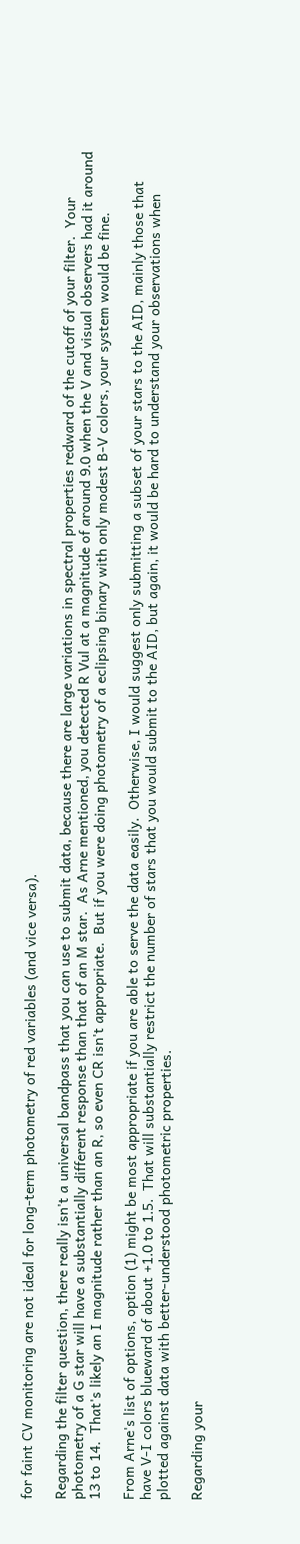for faint CV monitoring are not ideal for long-term photometry of red variables (and vice versa).

Regarding the filter question, there really isn't a universal bandpass that you can use to submit data, because there are large variations in spectral properties redward of the cutoff of your filter.  Your photometry of a G star will have a substantially different response than that of an M star.  As Arne mentioned, you detected R Vul at a magnitude of around 9.0 when the V and visual observers had it around 13 to 14.  That's likely an I magnitude rather than an R, so even CR isn't appropriate.  But if you were doing photometry of a eclipsing binary with only modest B-V colors, your system would be fine.

From Arne's list of options, option (1) might be most appropriate if you are able to serve the data easily.  Otherwise, I would suggest only submitting a subset of your stars to the AID, mainly those that have V-I colors blueward of about +1.0 to 1.5.  That will substantially restrict the number of stars that you would submit to the AID, but again, it would be hard to understand your observations when plotted against data with better-understood photometric properties.

Regarding your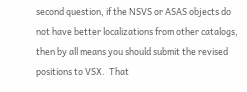second question, if the NSVS or ASAS objects do not have better localizations from other catalogs, then by all means you should submit the revised positions to VSX.  That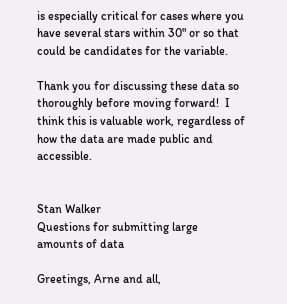is especially critical for cases where you have several stars within 30" or so that could be candidates for the variable.

Thank you for discussing these data so thoroughly before moving forward!  I think this is valuable work, regardless of how the data are made public and accessible.


Stan Walker
Questions for submitting large amounts of data

Greetings, Arne and all,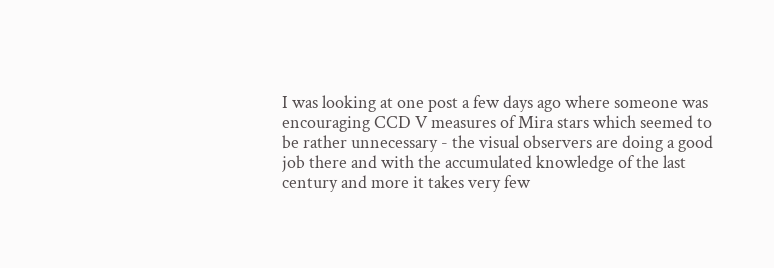I was looking at one post a few days ago where someone was encouraging CCD V measures of Mira stars which seemed to be rather unnecessary - the visual observers are doing a good job there and with the accumulated knowledge of the last century and more it takes very few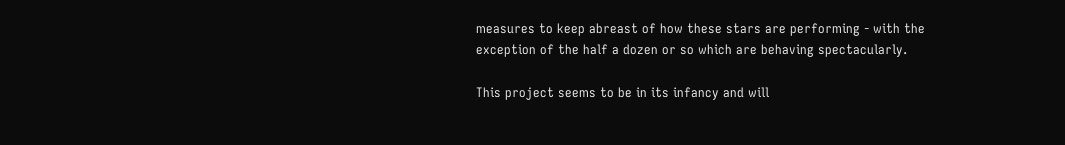measures to keep abreast of how these stars are performing - with the exception of the half a dozen or so which are behaving spectacularly.

This project seems to be in its infancy and will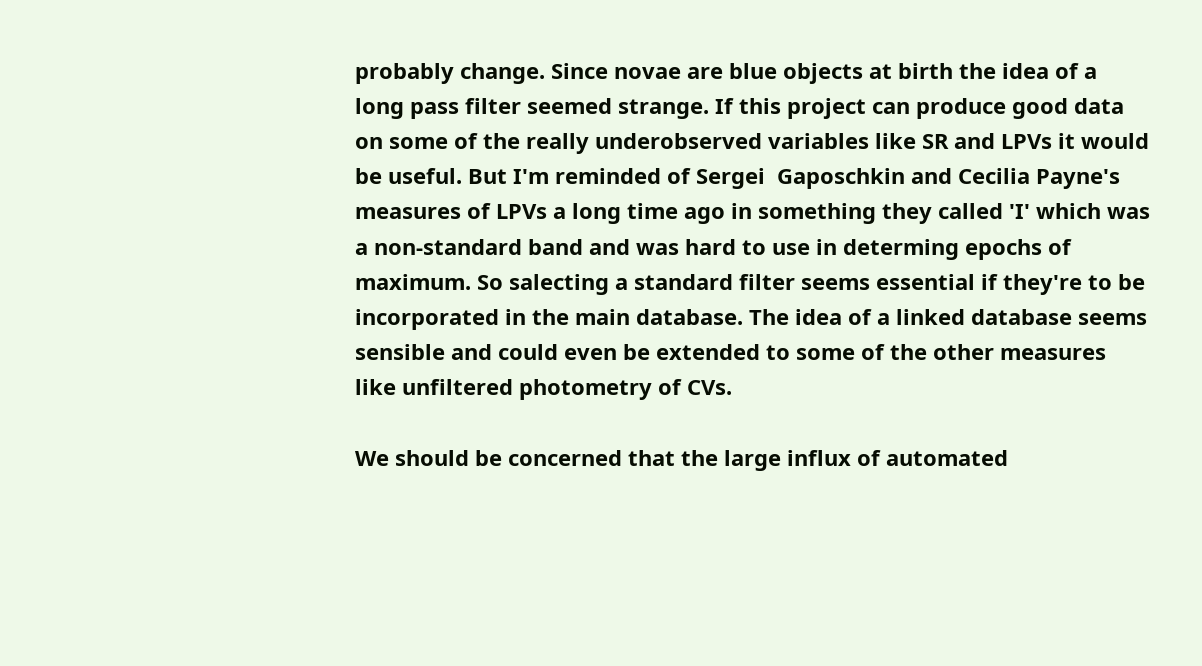probably change. Since novae are blue objects at birth the idea of a long pass filter seemed strange. If this project can produce good data on some of the really underobserved variables like SR and LPVs it would be useful. But I'm reminded of Sergei  Gaposchkin and Cecilia Payne's measures of LPVs a long time ago in something they called 'I' which was a non-standard band and was hard to use in determing epochs of maximum. So salecting a standard filter seems essential if they're to be incorporated in the main database. The idea of a linked database seems sensible and could even be extended to some of the other measures like unfiltered photometry of CVs.

We should be concerned that the large influx of automated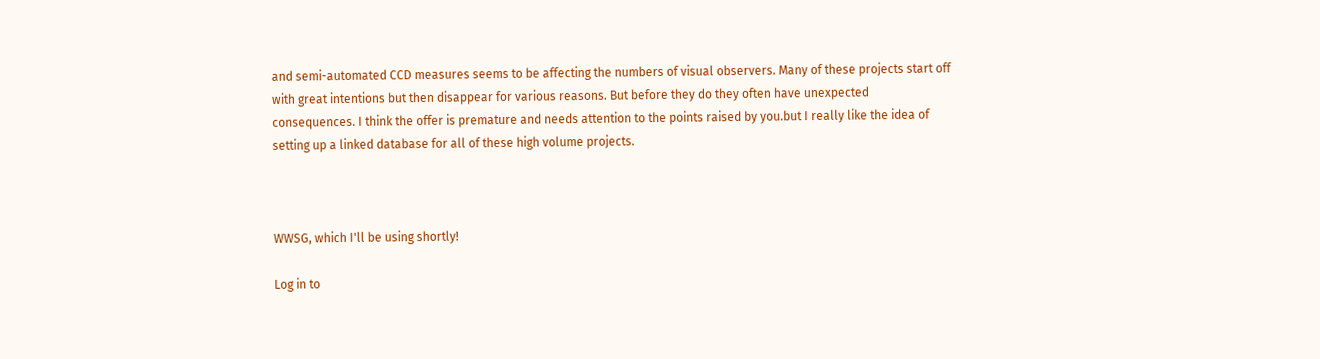and semi-automated CCD measures seems to be affecting the numbers of visual observers. Many of these projects start off with great intentions but then disappear for various reasons. But before they do they often have unexpected consequences. I think the offer is premature and needs attention to the points raised by you.but I really like the idea of setting up a linked database for all of these high volume projects.



WWSG, which I'll be using shortly!

Log in to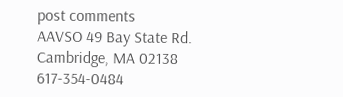post comments
AAVSO 49 Bay State Rd. Cambridge, MA 02138 617-354-0484